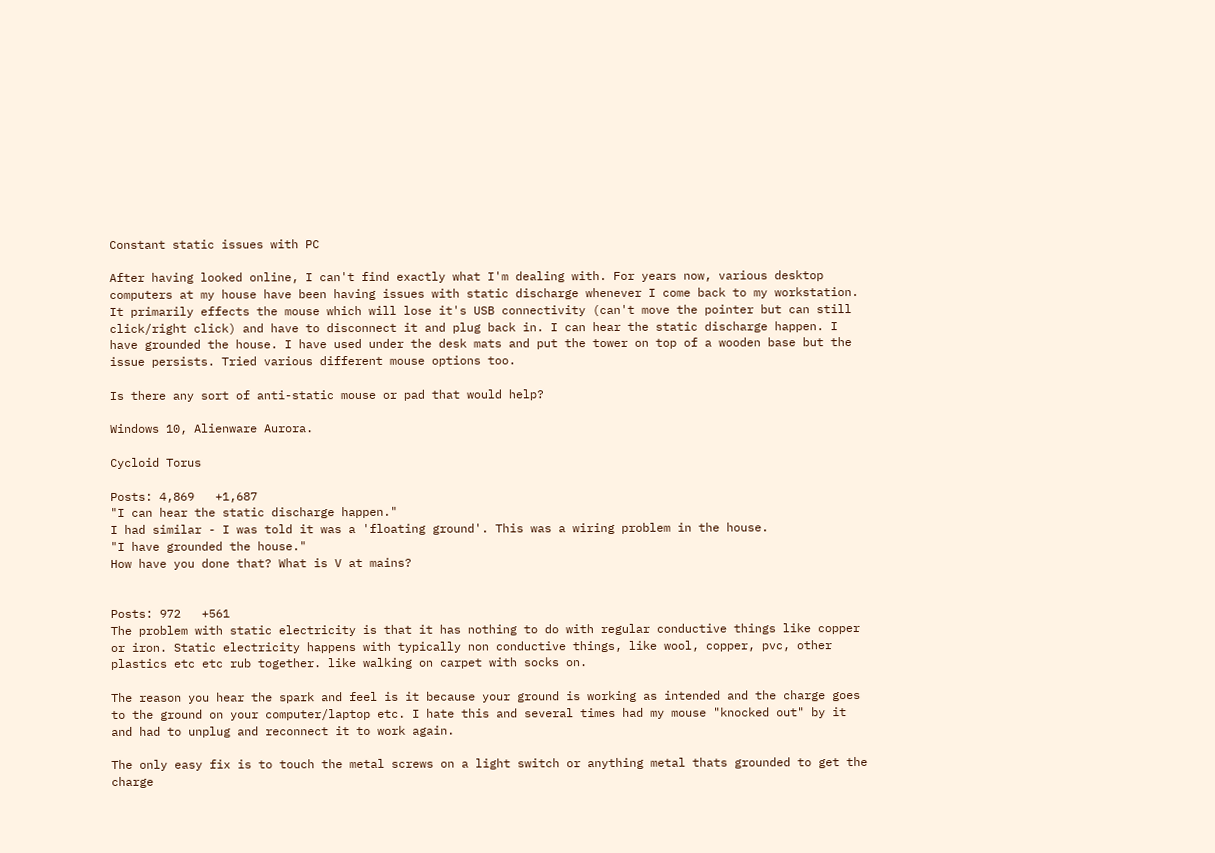Constant static issues with PC

After having looked online, I can't find exactly what I'm dealing with. For years now, various desktop computers at my house have been having issues with static discharge whenever I come back to my workstation. It primarily effects the mouse which will lose it's USB connectivity (can't move the pointer but can still click/right click) and have to disconnect it and plug back in. I can hear the static discharge happen. I have grounded the house. I have used under the desk mats and put the tower on top of a wooden base but the issue persists. Tried various different mouse options too.

Is there any sort of anti-static mouse or pad that would help?

Windows 10, Alienware Aurora.

Cycloid Torus

Posts: 4,869   +1,687
"I can hear the static discharge happen."
I had similar - I was told it was a 'floating ground'. This was a wiring problem in the house.
"I have grounded the house."
How have you done that? What is V at mains?


Posts: 972   +561
The problem with static electricity is that it has nothing to do with regular conductive things like copper or iron. Static electricity happens with typically non conductive things, like wool, copper, pvc, other plastics etc etc rub together. like walking on carpet with socks on.

The reason you hear the spark and feel is it because your ground is working as intended and the charge goes to the ground on your computer/laptop etc. I hate this and several times had my mouse "knocked out" by it and had to unplug and reconnect it to work again.

The only easy fix is to touch the metal screws on a light switch or anything metal thats grounded to get the charge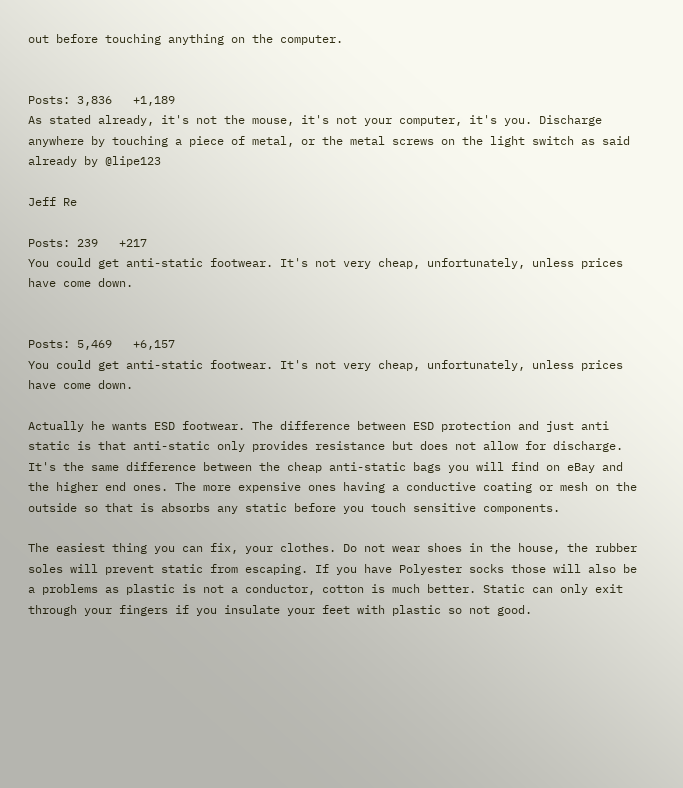out before touching anything on the computer.


Posts: 3,836   +1,189
As stated already, it's not the mouse, it's not your computer, it's you. Discharge anywhere by touching a piece of metal, or the metal screws on the light switch as said already by @lipe123

Jeff Re

Posts: 239   +217
You could get anti-static footwear. It's not very cheap, unfortunately, unless prices have come down.


Posts: 5,469   +6,157
You could get anti-static footwear. It's not very cheap, unfortunately, unless prices have come down.

Actually he wants ESD footwear. The difference between ESD protection and just anti static is that anti-static only provides resistance but does not allow for discharge. It's the same difference between the cheap anti-static bags you will find on eBay and the higher end ones. The more expensive ones having a conductive coating or mesh on the outside so that is absorbs any static before you touch sensitive components.

The easiest thing you can fix, your clothes. Do not wear shoes in the house, the rubber soles will prevent static from escaping. If you have Polyester socks those will also be a problems as plastic is not a conductor, cotton is much better. Static can only exit through your fingers if you insulate your feet with plastic so not good.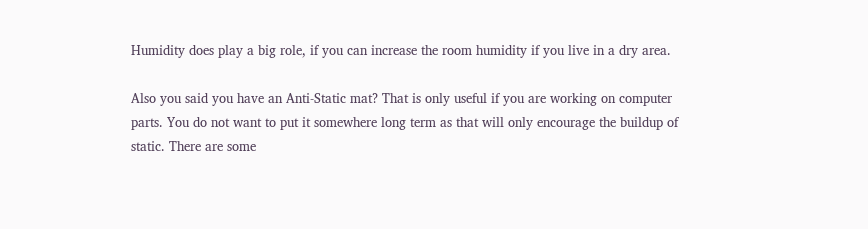Humidity does play a big role, if you can increase the room humidity if you live in a dry area.

Also you said you have an Anti-Static mat? That is only useful if you are working on computer parts. You do not want to put it somewhere long term as that will only encourage the buildup of static. There are some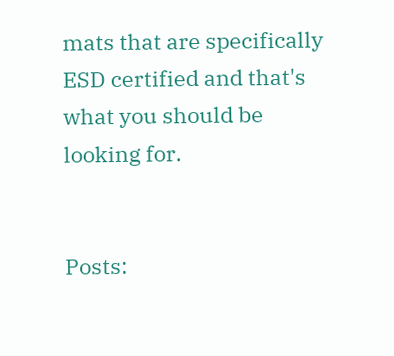mats that are specifically ESD certified and that's what you should be looking for.


Posts: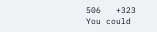506   +323
You could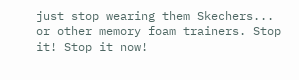just stop wearing them Skechers... or other memory foam trainers. Stop it! Stop it now!